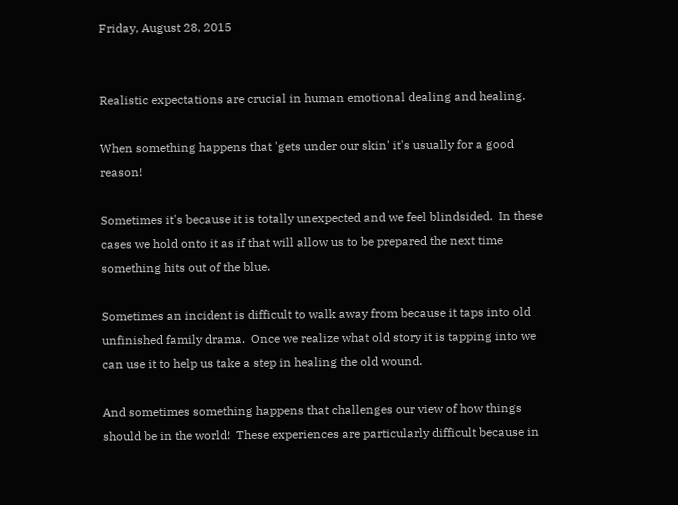Friday, August 28, 2015


Realistic expectations are crucial in human emotional dealing and healing.

When something happens that 'gets under our skin' it's usually for a good reason!

Sometimes it's because it is totally unexpected and we feel blindsided.  In these cases we hold onto it as if that will allow us to be prepared the next time something hits out of the blue.

Sometimes an incident is difficult to walk away from because it taps into old unfinished family drama.  Once we realize what old story it is tapping into we can use it to help us take a step in healing the old wound.

And sometimes something happens that challenges our view of how things should be in the world!  These experiences are particularly difficult because in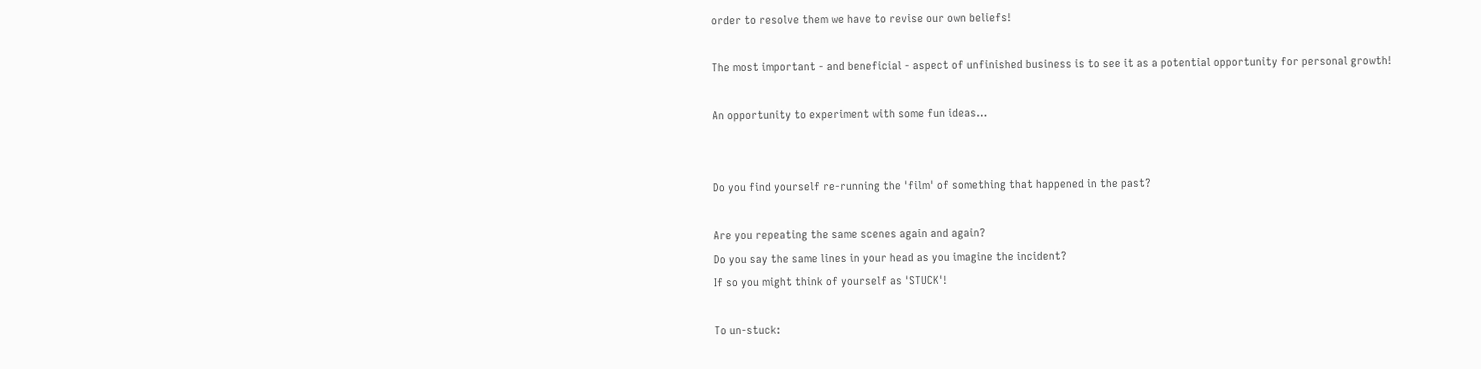order to resolve them we have to revise our own beliefs!

The most important - and beneficial - aspect of unfinished business is to see it as a potential opportunity for personal growth!

An opportunity to experiment with some fun ideas…


Do you find yourself re-running the 'film' of something that happened in the past?

Are you repeating the same scenes again and again?
Do you say the same lines in your head as you imagine the incident?
If so you might think of yourself as 'STUCK'!

To un-stuck: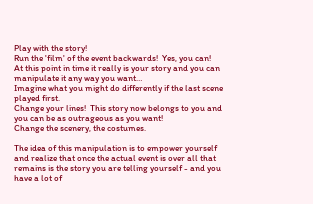Play with the story!
Run the 'film' of the event backwards!  Yes, you can!
At this point in time it really is your story and you can manipulate it any way you want…
Imagine what you might do differently if the last scene played first.
Change your lines!  This story now belongs to you and you can be as outrageous as you want!
Change the scenery, the costumes.

The idea of this manipulation is to empower yourself and realize that once the actual event is over all that remains is the story you are telling yourself - and you have a lot of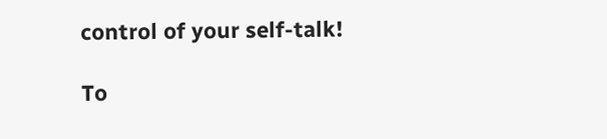control of your self-talk!

To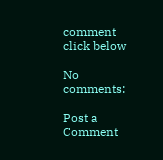comment click below

No comments:

Post a Comment